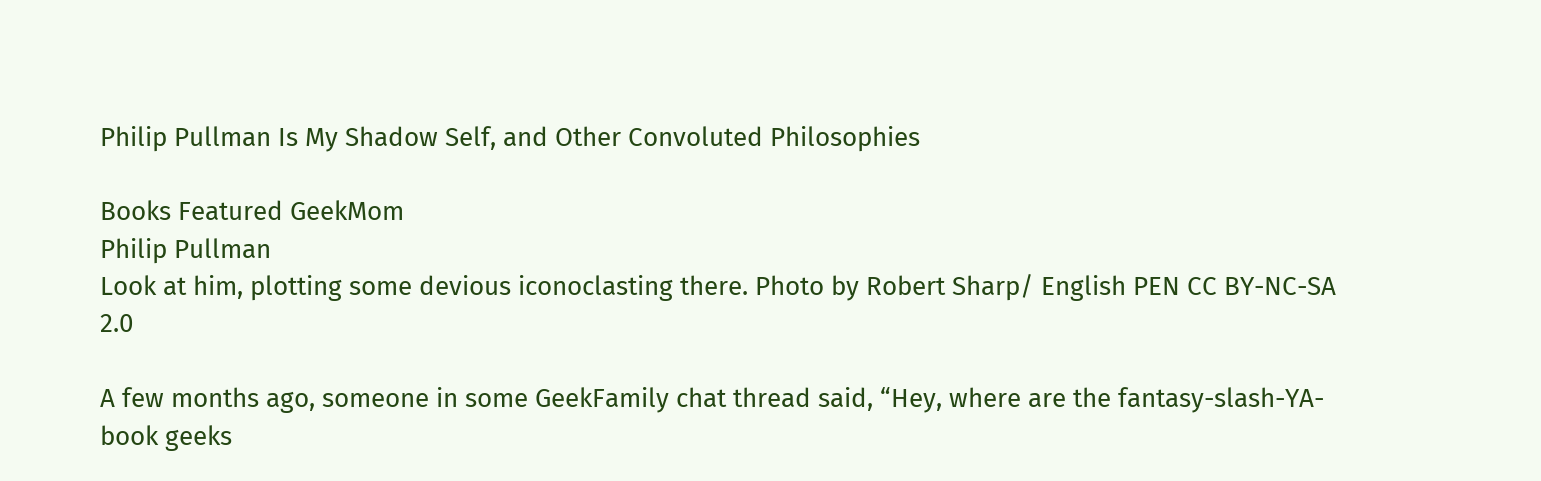Philip Pullman Is My Shadow Self, and Other Convoluted Philosophies

Books Featured GeekMom
Philip Pullman
Look at him, plotting some devious iconoclasting there. Photo by Robert Sharp/ English PEN CC BY-NC-SA 2.0

A few months ago, someone in some GeekFamily chat thread said, “Hey, where are the fantasy-slash-YA-book geeks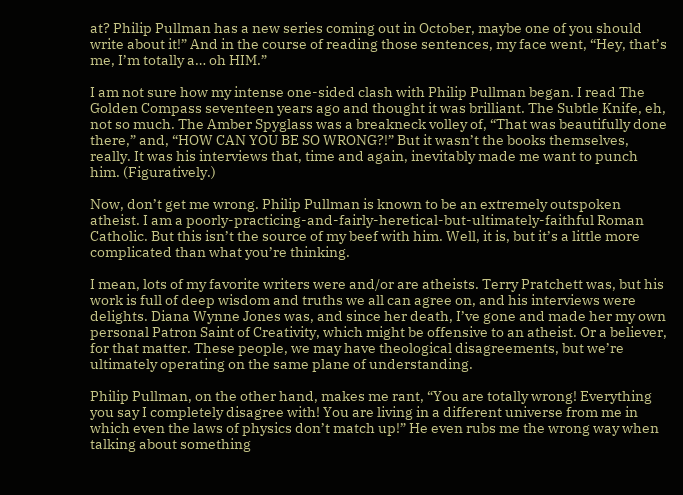at? Philip Pullman has a new series coming out in October, maybe one of you should write about it!” And in the course of reading those sentences, my face went, “Hey, that’s me, I’m totally a… oh HIM.”

I am not sure how my intense one-sided clash with Philip Pullman began. I read The Golden Compass seventeen years ago and thought it was brilliant. The Subtle Knife, eh, not so much. The Amber Spyglass was a breakneck volley of, “That was beautifully done there,” and, “HOW CAN YOU BE SO WRONG?!” But it wasn’t the books themselves, really. It was his interviews that, time and again, inevitably made me want to punch him. (Figuratively.)

Now, don’t get me wrong. Philip Pullman is known to be an extremely outspoken atheist. I am a poorly-practicing-and-fairly-heretical-but-ultimately-faithful Roman Catholic. But this isn’t the source of my beef with him. Well, it is, but it’s a little more complicated than what you’re thinking.

I mean, lots of my favorite writers were and/or are atheists. Terry Pratchett was, but his work is full of deep wisdom and truths we all can agree on, and his interviews were delights. Diana Wynne Jones was, and since her death, I’ve gone and made her my own personal Patron Saint of Creativity, which might be offensive to an atheist. Or a believer, for that matter. These people, we may have theological disagreements, but we’re ultimately operating on the same plane of understanding.

Philip Pullman, on the other hand, makes me rant, “You are totally wrong! Everything you say I completely disagree with! You are living in a different universe from me in which even the laws of physics don’t match up!” He even rubs me the wrong way when talking about something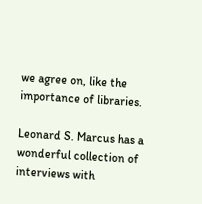we agree on, like the importance of libraries.

Leonard S. Marcus has a wonderful collection of interviews with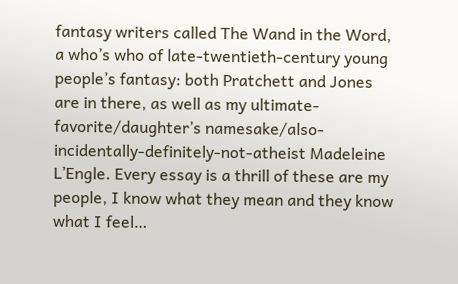fantasy writers called The Wand in the Word, a who’s who of late-twentieth-century young people’s fantasy: both Pratchett and Jones are in there, as well as my ultimate-favorite/daughter’s namesake/also-incidentally-definitely-not-atheist Madeleine L’Engle. Every essay is a thrill of these are my people, I know what they mean and they know what I feel…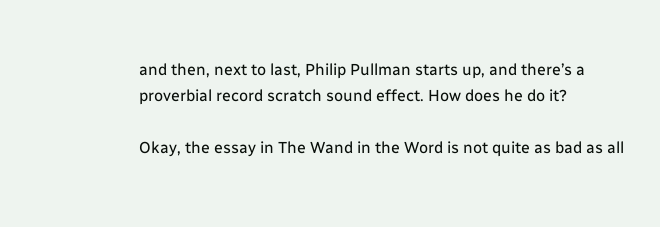and then, next to last, Philip Pullman starts up, and there’s a proverbial record scratch sound effect. How does he do it?

Okay, the essay in The Wand in the Word is not quite as bad as all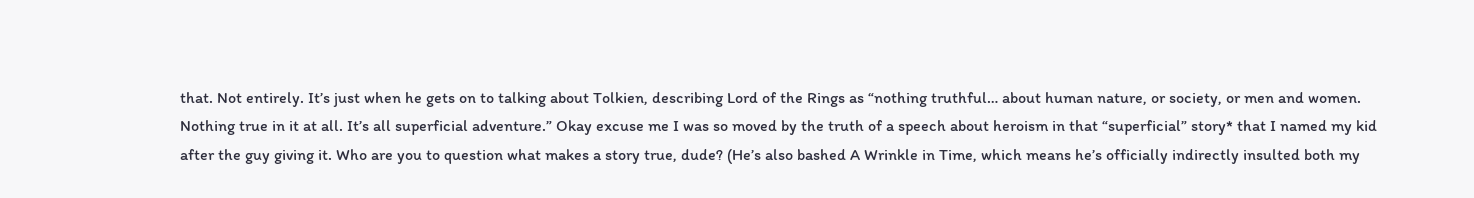that. Not entirely. It’s just when he gets on to talking about Tolkien, describing Lord of the Rings as “nothing truthful… about human nature, or society, or men and women. Nothing true in it at all. It’s all superficial adventure.” Okay excuse me I was so moved by the truth of a speech about heroism in that “superficial” story* that I named my kid after the guy giving it. Who are you to question what makes a story true, dude? (He’s also bashed A Wrinkle in Time, which means he’s officially indirectly insulted both my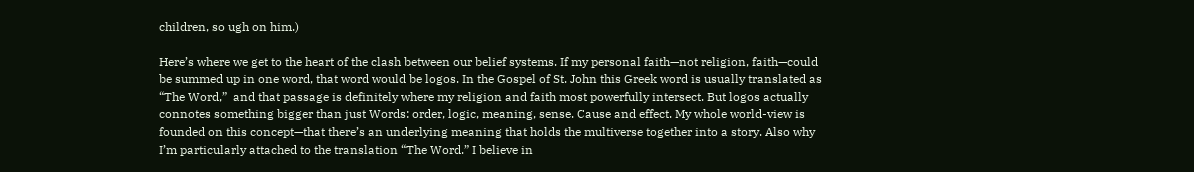children, so ugh on him.)

Here’s where we get to the heart of the clash between our belief systems. If my personal faith—not religion, faith—could be summed up in one word, that word would be logos. In the Gospel of St. John this Greek word is usually translated as “The Word,”  and that passage is definitely where my religion and faith most powerfully intersect. But logos actually connotes something bigger than just Words: order, logic, meaning, sense. Cause and effect. My whole world-view is founded on this concept—that there’s an underlying meaning that holds the multiverse together into a story. Also why I’m particularly attached to the translation “The Word.” I believe in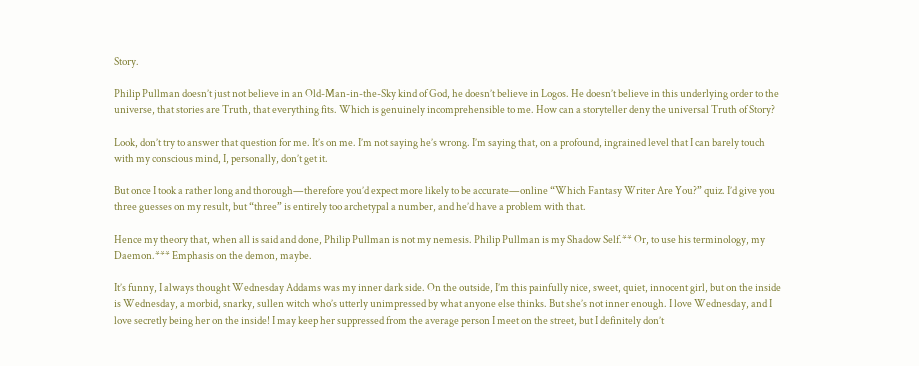Story.

Philip Pullman doesn’t just not believe in an Old-Man-in-the-Sky kind of God, he doesn’t believe in Logos. He doesn’t believe in this underlying order to the universe, that stories are Truth, that everything fits. Which is genuinely incomprehensible to me. How can a storyteller deny the universal Truth of Story?

Look, don’t try to answer that question for me. It’s on me. I’m not saying he’s wrong. I’m saying that, on a profound, ingrained level that I can barely touch with my conscious mind, I, personally, don’t get it.

But once I took a rather long and thorough—therefore you’d expect more likely to be accurate—online “Which Fantasy Writer Are You?” quiz. I’d give you three guesses on my result, but “three” is entirely too archetypal a number, and he’d have a problem with that.

Hence my theory that, when all is said and done, Philip Pullman is not my nemesis. Philip Pullman is my Shadow Self.** Or, to use his terminology, my Daemon.*** Emphasis on the demon, maybe.

It’s funny, I always thought Wednesday Addams was my inner dark side. On the outside, I’m this painfully nice, sweet, quiet, innocent girl, but on the inside is Wednesday, a morbid, snarky, sullen witch who’s utterly unimpressed by what anyone else thinks. But she’s not inner enough. I love Wednesday, and I love secretly being her on the inside! I may keep her suppressed from the average person I meet on the street, but I definitely don’t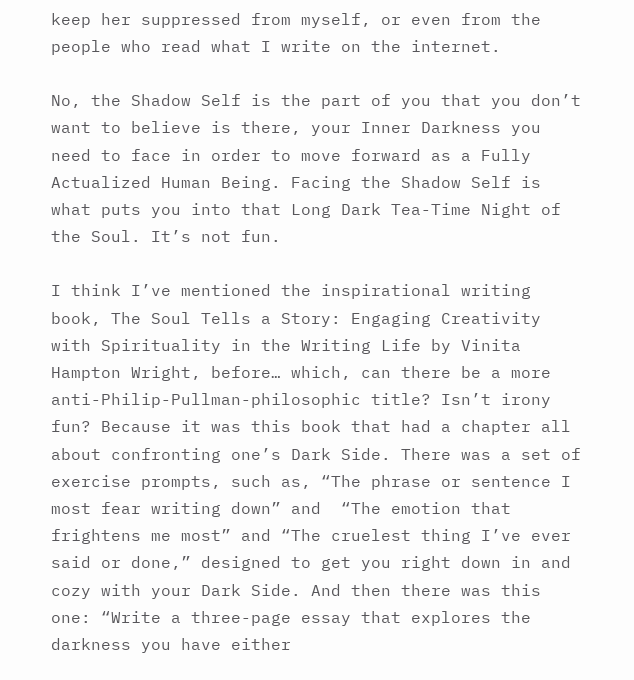keep her suppressed from myself, or even from the people who read what I write on the internet.

No, the Shadow Self is the part of you that you don’t want to believe is there, your Inner Darkness you need to face in order to move forward as a Fully Actualized Human Being. Facing the Shadow Self is what puts you into that Long Dark Tea-Time Night of the Soul. It’s not fun.

I think I’ve mentioned the inspirational writing book, The Soul Tells a Story: Engaging Creativity with Spirituality in the Writing Life by Vinita Hampton Wright, before… which, can there be a more anti-Philip-Pullman-philosophic title? Isn’t irony fun? Because it was this book that had a chapter all about confronting one’s Dark Side. There was a set of exercise prompts, such as, “The phrase or sentence I most fear writing down” and  “The emotion that frightens me most” and “The cruelest thing I’ve ever said or done,” designed to get you right down in and cozy with your Dark Side. And then there was this one: “Write a three-page essay that explores the darkness you have either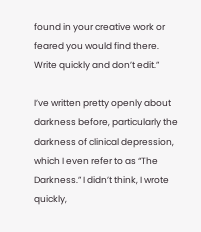found in your creative work or feared you would find there. Write quickly and don’t edit.”

I’ve written pretty openly about darkness before, particularly the darkness of clinical depression, which I even refer to as “The Darkness.” I didn’t think, I wrote quickly,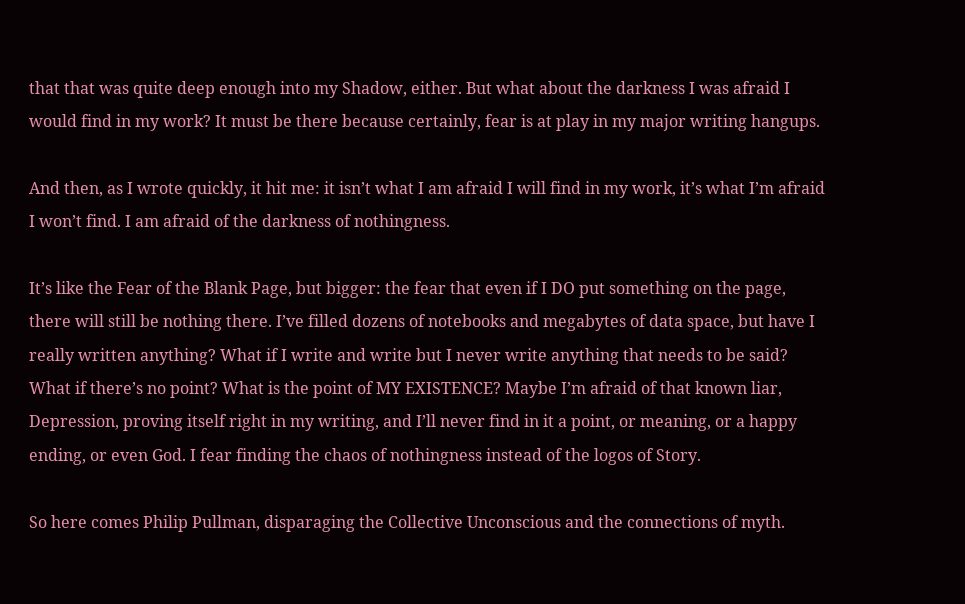that that was quite deep enough into my Shadow, either. But what about the darkness I was afraid I would find in my work? It must be there because certainly, fear is at play in my major writing hangups.

And then, as I wrote quickly, it hit me: it isn’t what I am afraid I will find in my work, it’s what I’m afraid I won’t find. I am afraid of the darkness of nothingness.

It’s like the Fear of the Blank Page, but bigger: the fear that even if I DO put something on the page, there will still be nothing there. I’ve filled dozens of notebooks and megabytes of data space, but have I really written anything? What if I write and write but I never write anything that needs to be said? What if there’s no point? What is the point of MY EXISTENCE? Maybe I’m afraid of that known liar, Depression, proving itself right in my writing, and I’ll never find in it a point, or meaning, or a happy ending, or even God. I fear finding the chaos of nothingness instead of the logos of Story.

So here comes Philip Pullman, disparaging the Collective Unconscious and the connections of myth.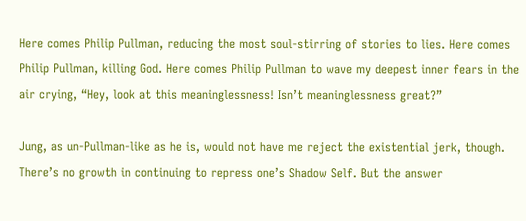Here comes Philip Pullman, reducing the most soul-stirring of stories to lies. Here comes Philip Pullman, killing God. Here comes Philip Pullman to wave my deepest inner fears in the air crying, “Hey, look at this meaninglessness! Isn’t meaninglessness great?”

Jung, as un-Pullman-like as he is, would not have me reject the existential jerk, though. There’s no growth in continuing to repress one’s Shadow Self. But the answer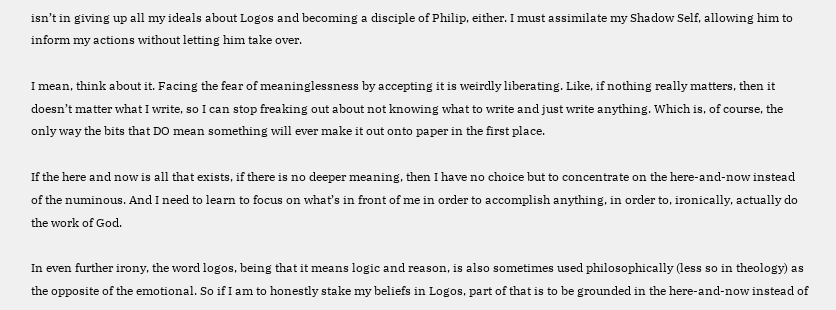isn’t in giving up all my ideals about Logos and becoming a disciple of Philip, either. I must assimilate my Shadow Self, allowing him to inform my actions without letting him take over.

I mean, think about it. Facing the fear of meaninglessness by accepting it is weirdly liberating. Like, if nothing really matters, then it doesn’t matter what I write, so I can stop freaking out about not knowing what to write and just write anything. Which is, of course, the only way the bits that DO mean something will ever make it out onto paper in the first place.

If the here and now is all that exists, if there is no deeper meaning, then I have no choice but to concentrate on the here-and-now instead of the numinous. And I need to learn to focus on what’s in front of me in order to accomplish anything, in order to, ironically, actually do the work of God.

In even further irony, the word logos, being that it means logic and reason, is also sometimes used philosophically (less so in theology) as the opposite of the emotional. So if I am to honestly stake my beliefs in Logos, part of that is to be grounded in the here-and-now instead of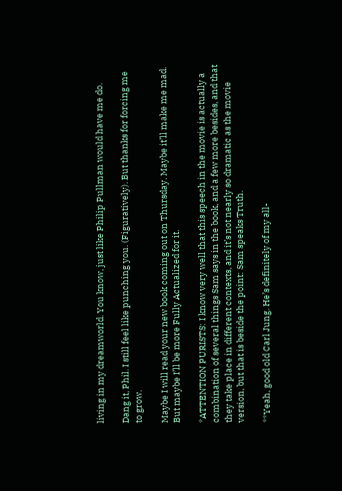living in my dreamworld. You know, just like Philip Pullman would have me do.

Dang it, Phil. I still feel like punching you. (Figuratively). But thanks for forcing me to grow.

Maybe I will read your new book coming out on Thursday. Maybe it’ll make me mad. But maybe I’ll be more Fully Actualized for it.

*ATTENTION PURISTS: I know very well that this speech in the movie is actually a combination of several things Sam says in the book, and a few more besides, and that they take place in different contexts, and it’s not nearly so dramatic as the movie version, but that is beside the point: Sam speaks Truth.

**Yeah, good old Carl Jung. He’s definitely of my all-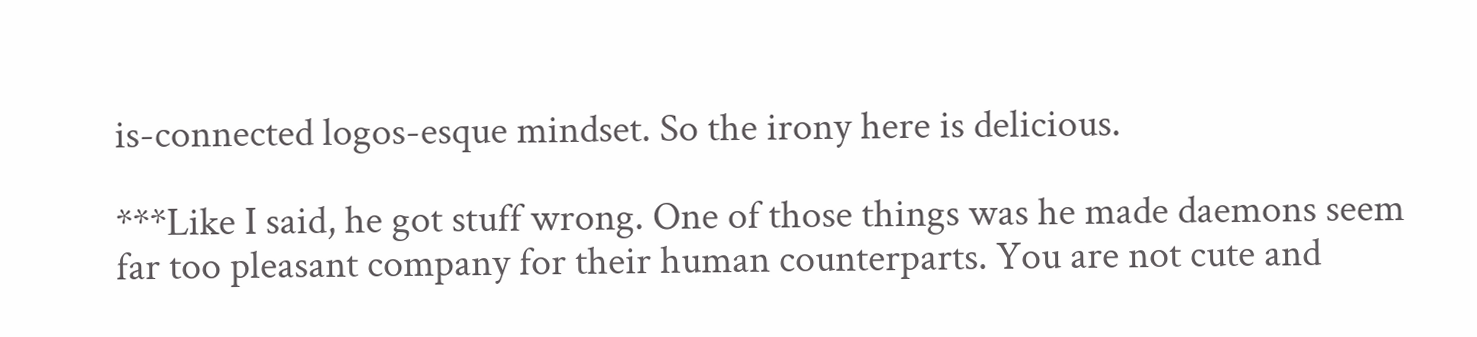is-connected logos-esque mindset. So the irony here is delicious.

***Like I said, he got stuff wrong. One of those things was he made daemons seem far too pleasant company for their human counterparts. You are not cute and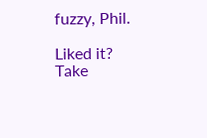fuzzy, Phil.

Liked it? Take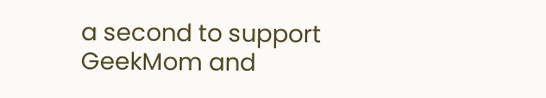a second to support GeekMom and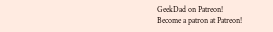GeekDad on Patreon!
Become a patron at Patreon!